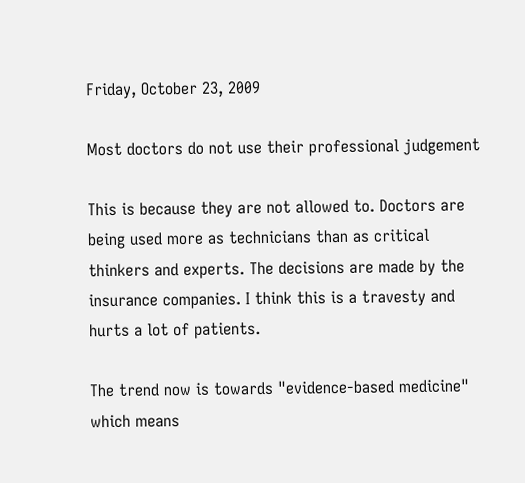Friday, October 23, 2009

Most doctors do not use their professional judgement

This is because they are not allowed to. Doctors are being used more as technicians than as critical thinkers and experts. The decisions are made by the insurance companies. I think this is a travesty and hurts a lot of patients.

The trend now is towards "evidence-based medicine" which means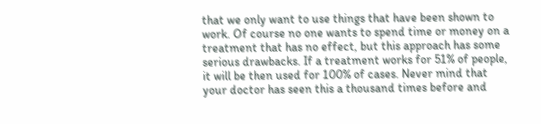that we only want to use things that have been shown to work. Of course no one wants to spend time or money on a treatment that has no effect, but this approach has some serious drawbacks. If a treatment works for 51% of people, it will be then used for 100% of cases. Never mind that your doctor has seen this a thousand times before and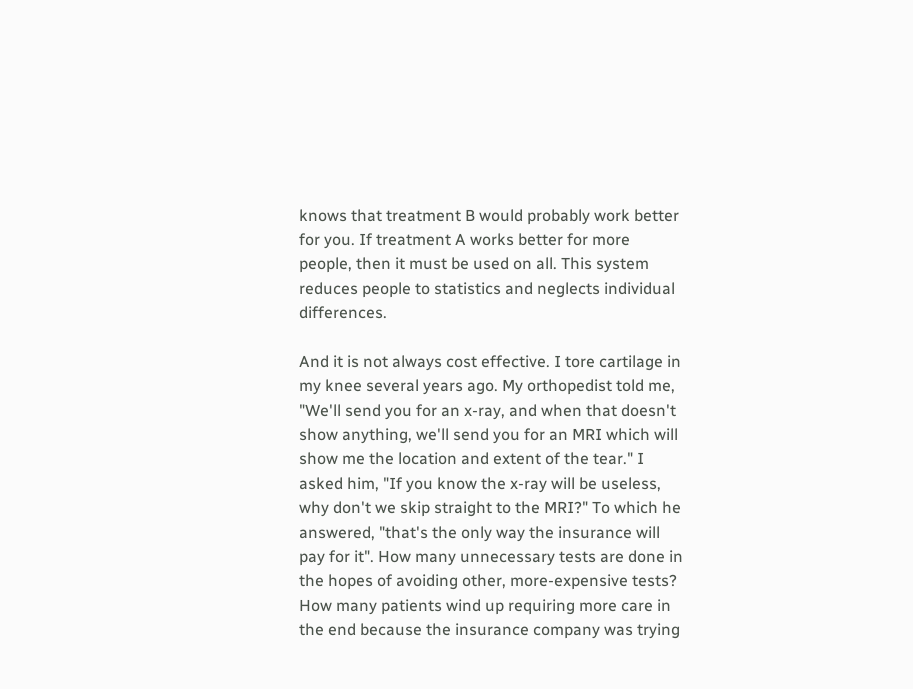knows that treatment B would probably work better for you. If treatment A works better for more people, then it must be used on all. This system reduces people to statistics and neglects individual differences.

And it is not always cost effective. I tore cartilage in my knee several years ago. My orthopedist told me, "We'll send you for an x-ray, and when that doesn't show anything, we'll send you for an MRI which will show me the location and extent of the tear." I asked him, "If you know the x-ray will be useless, why don't we skip straight to the MRI?" To which he answered, "that's the only way the insurance will pay for it". How many unnecessary tests are done in the hopes of avoiding other, more-expensive tests? How many patients wind up requiring more care in the end because the insurance company was trying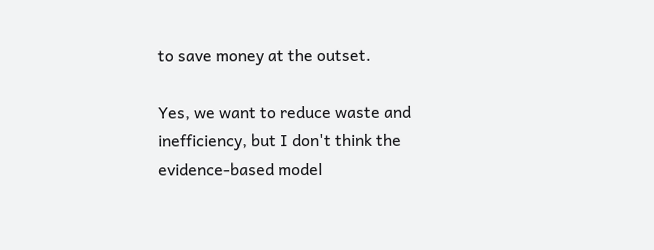to save money at the outset.

Yes, we want to reduce waste and inefficiency, but I don't think the evidence-based model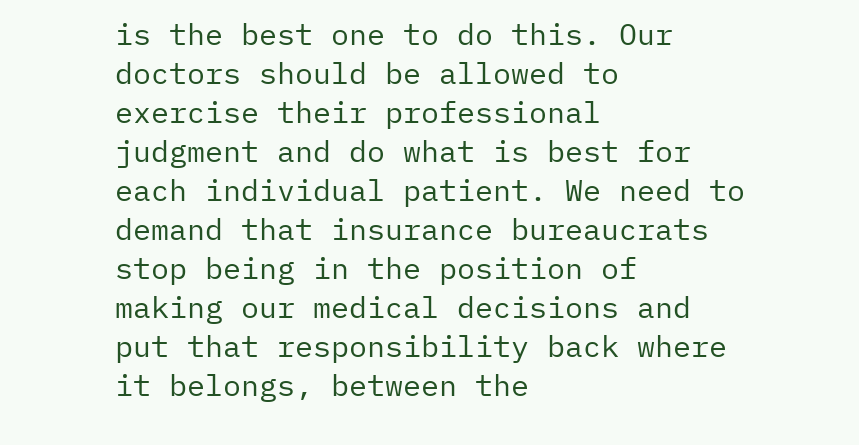is the best one to do this. Our doctors should be allowed to exercise their professional judgment and do what is best for each individual patient. We need to demand that insurance bureaucrats stop being in the position of making our medical decisions and put that responsibility back where it belongs, between the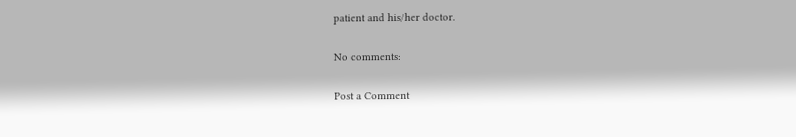patient and his/her doctor.

No comments:

Post a Comment